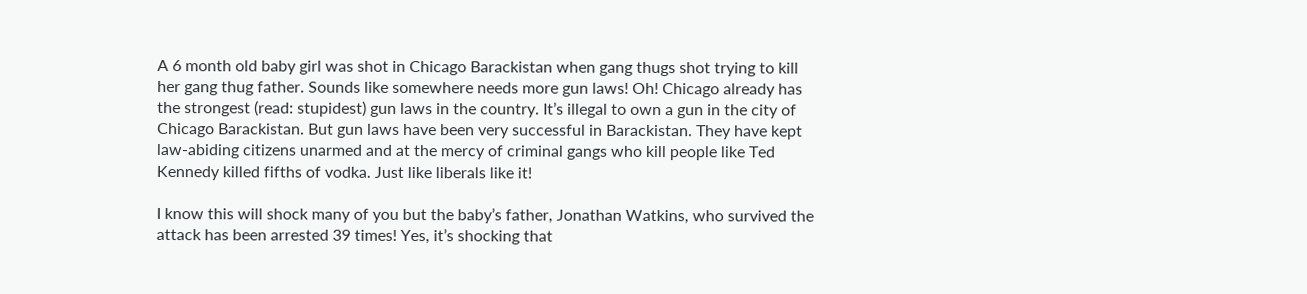A 6 month old baby girl was shot in Chicago Barackistan when gang thugs shot trying to kill her gang thug father. Sounds like somewhere needs more gun laws! Oh! Chicago already has the strongest (read: stupidest) gun laws in the country. It’s illegal to own a gun in the city of Chicago Barackistan. But gun laws have been very successful in Barackistan. They have kept law-abiding citizens unarmed and at the mercy of criminal gangs who kill people like Ted Kennedy killed fifths of vodka. Just like liberals like it!

I know this will shock many of you but the baby’s father, Jonathan Watkins, who survived the attack has been arrested 39 times! Yes, it’s shocking that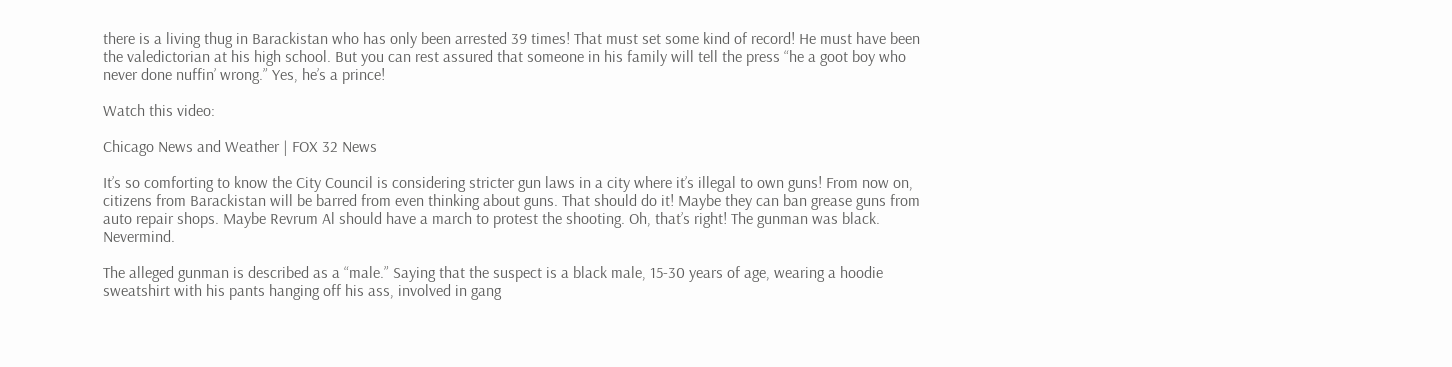there is a living thug in Barackistan who has only been arrested 39 times! That must set some kind of record! He must have been the valedictorian at his high school. But you can rest assured that someone in his family will tell the press “he a goot boy who never done nuffin’ wrong.” Yes, he’s a prince!

Watch this video:

Chicago News and Weather | FOX 32 News

It’s so comforting to know the City Council is considering stricter gun laws in a city where it’s illegal to own guns! From now on, citizens from Barackistan will be barred from even thinking about guns. That should do it! Maybe they can ban grease guns from auto repair shops. Maybe Revrum Al should have a march to protest the shooting. Oh, that’s right! The gunman was black. Nevermind.

The alleged gunman is described as a “male.” Saying that the suspect is a black male, 15-30 years of age, wearing a hoodie sweatshirt with his pants hanging off his ass, involved in gang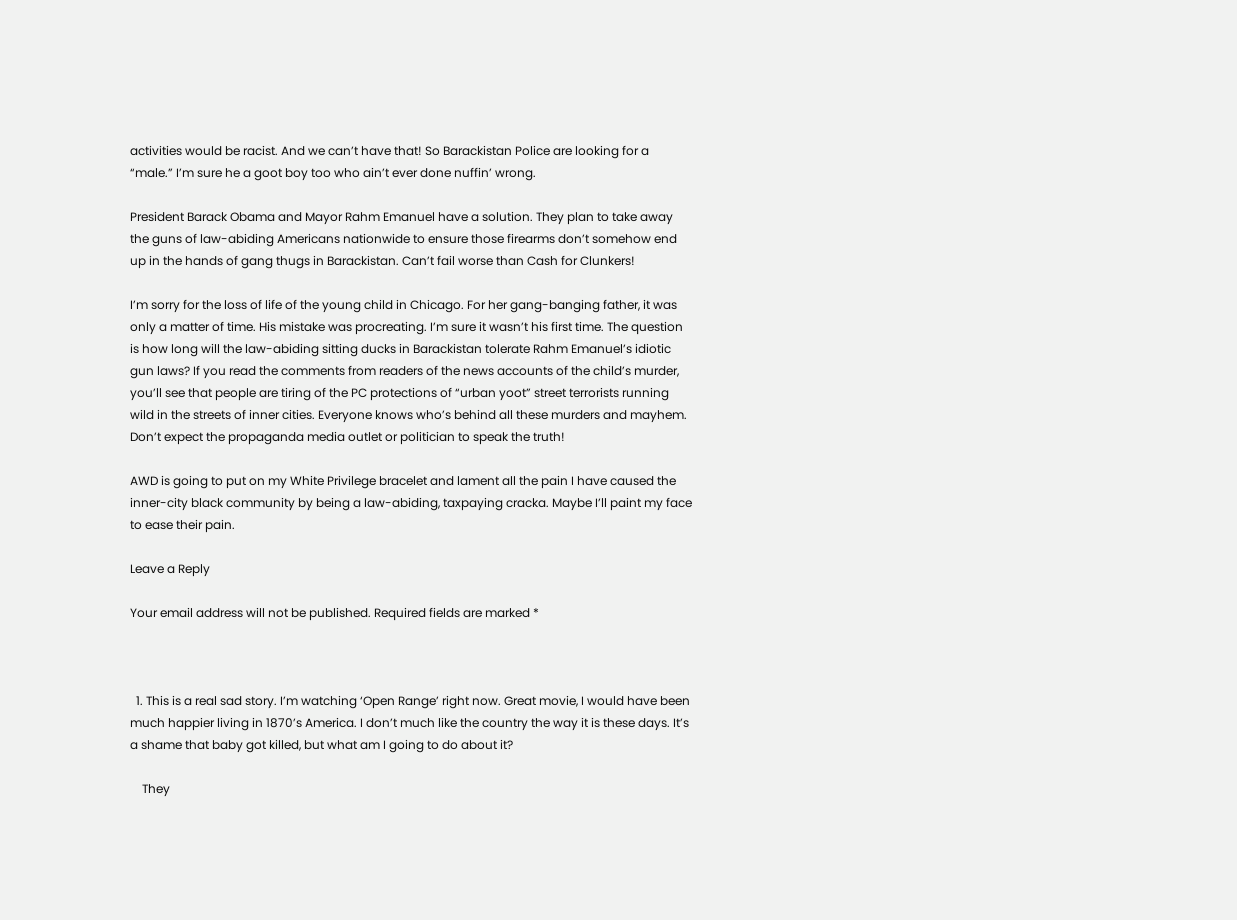activities would be racist. And we can’t have that! So Barackistan Police are looking for a “male.” I’m sure he a goot boy too who ain’t ever done nuffin’ wrong.

President Barack Obama and Mayor Rahm Emanuel have a solution. They plan to take away the guns of law-abiding Americans nationwide to ensure those firearms don’t somehow end up in the hands of gang thugs in Barackistan. Can’t fail worse than Cash for Clunkers!

I’m sorry for the loss of life of the young child in Chicago. For her gang-banging father, it was only a matter of time. His mistake was procreating. I’m sure it wasn’t his first time. The question is how long will the law-abiding sitting ducks in Barackistan tolerate Rahm Emanuel’s idiotic gun laws? If you read the comments from readers of the news accounts of the child’s murder, you’ll see that people are tiring of the PC protections of “urban yoot” street terrorists running wild in the streets of inner cities. Everyone knows who’s behind all these murders and mayhem. Don’t expect the propaganda media outlet or politician to speak the truth!

AWD is going to put on my White Privilege bracelet and lament all the pain I have caused the inner-city black community by being a law-abiding, taxpaying cracka. Maybe I’ll paint my face to ease their pain.

Leave a Reply

Your email address will not be published. Required fields are marked *



  1. This is a real sad story. I’m watching ‘Open Range’ right now. Great movie, I would have been much happier living in 1870’s America. I don’t much like the country the way it is these days. It’s a shame that baby got killed, but what am I going to do about it?

    They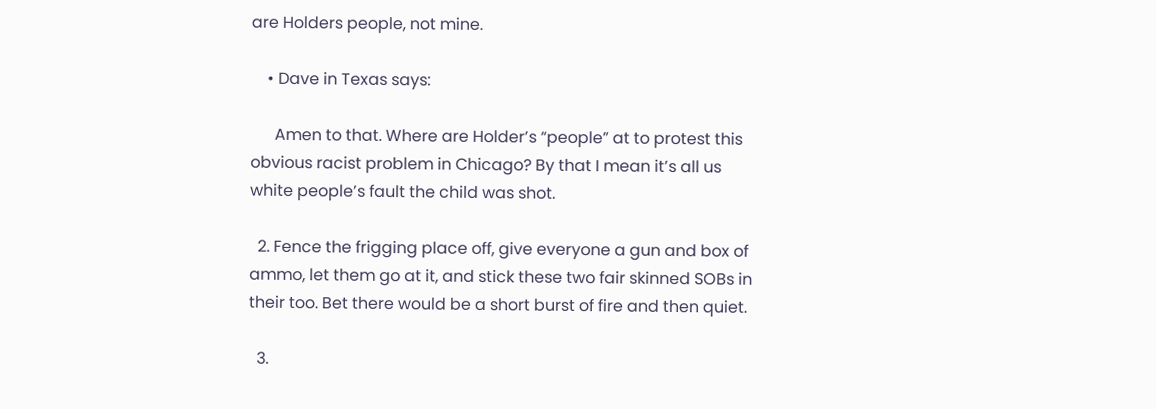are Holders people, not mine.

    • Dave in Texas says:

      Amen to that. Where are Holder’s “people” at to protest this obvious racist problem in Chicago? By that I mean it’s all us white people’s fault the child was shot.

  2. Fence the frigging place off, give everyone a gun and box of ammo, let them go at it, and stick these two fair skinned SOBs in their too. Bet there would be a short burst of fire and then quiet.

  3.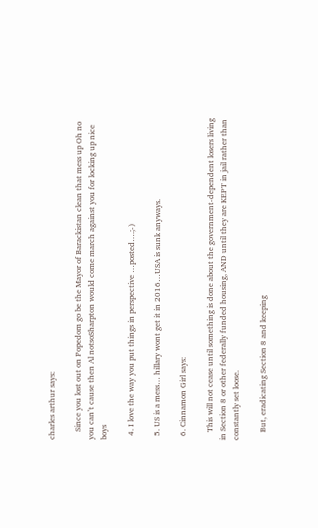charles arthur says:

    Since you lost out on Popedom go be the Mayor of Barackistan clean that mess up Oh no you can’t cause then Al notsoSharpton would come march against you for locking up nice boys

  4. I love the way you put things in perspective …posted….;-)

  5. US is a mess… hillary wont get it in 2016…USA is sunk anyways.

  6. Cinnamon Girl says:

    This will not cease until something is done about the government-dependent losers living in Section 8 or other federally funded housing, AND until they are KEPT in jail rather than constantly set loose.

    But, eradicating Section 8 and keeping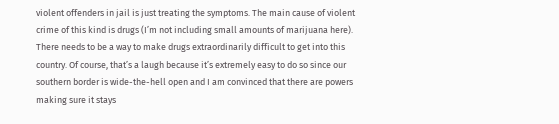violent offenders in jail is just treating the symptoms. The main cause of violent crime of this kind is drugs (I’m not including small amounts of marijuana here). There needs to be a way to make drugs extraordinarily difficult to get into this country. Of course, that’s a laugh because it’s extremely easy to do so since our southern border is wide-the-hell open and I am convinced that there are powers making sure it stays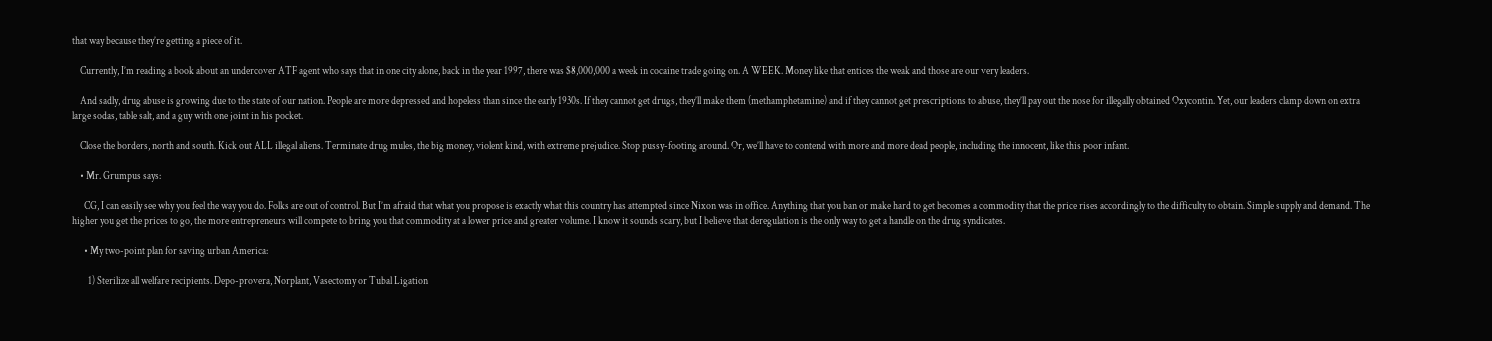that way because they’re getting a piece of it.

    Currently, I’m reading a book about an undercover ATF agent who says that in one city alone, back in the year 1997, there was $8,000,000 a week in cocaine trade going on. A WEEK. Money like that entices the weak and those are our very leaders.

    And sadly, drug abuse is growing due to the state of our nation. People are more depressed and hopeless than since the early 1930s. If they cannot get drugs, they’ll make them (methamphetamine) and if they cannot get prescriptions to abuse, they’ll pay out the nose for illegally obtained Oxycontin. Yet, our leaders clamp down on extra large sodas, table salt, and a guy with one joint in his pocket.

    Close the borders, north and south. Kick out ALL illegal aliens. Terminate drug mules, the big money, violent kind, with extreme prejudice. Stop pussy-footing around. Or, we’ll have to contend with more and more dead people, including the innocent, like this poor infant.

    • Mr. Grumpus says:

      CG, I can easily see why you feel the way you do. Folks are out of control. But I’m afraid that what you propose is exactly what this country has attempted since Nixon was in office. Anything that you ban or make hard to get becomes a commodity that the price rises accordingly to the difficulty to obtain. Simple supply and demand. The higher you get the prices to go, the more entrepreneurs will compete to bring you that commodity at a lower price and greater volume. I know it sounds scary, but I believe that deregulation is the only way to get a handle on the drug syndicates.

      • My two-point plan for saving urban America:

        1) Sterilize all welfare recipients. Depo-provera, Norplant, Vasectomy or Tubal Ligation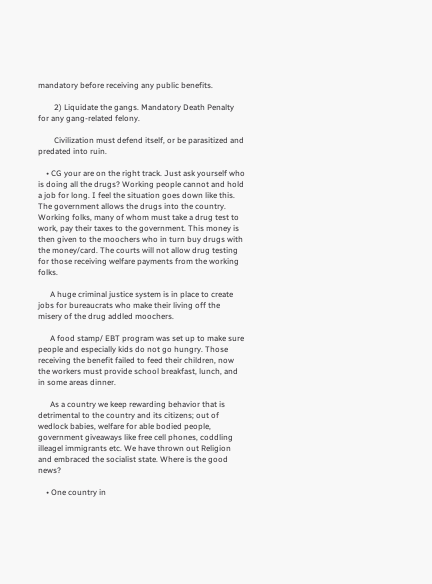mandatory before receiving any public benefits.

        2) Liquidate the gangs. Mandatory Death Penalty for any gang-related felony.

        Civilization must defend itself, or be parasitized and predated into ruin.

    • CG your are on the right track. Just ask yourself who is doing all the drugs? Working people cannot and hold a job for long. I feel the situation goes down like this. The government allows the drugs into the country. Working folks, many of whom must take a drug test to work, pay their taxes to the government. This money is then given to the moochers who in turn buy drugs with the money/card. The courts will not allow drug testing for those receiving welfare payments from the working folks.

      A huge criminal justice system is in place to create jobs for bureaucrats who make their living off the misery of the drug addled moochers.

      A food stamp/ EBT program was set up to make sure people and especially kids do not go hungry. Those receiving the benefit failed to feed their children, now the workers must provide school breakfast, lunch, and in some areas dinner.

      As a country we keep rewarding behavior that is detrimental to the country and its citizens; out of wedlock babies, welfare for able bodied people, government giveaways like free cell phones, coddling illeagel immigrants etc. We have thrown out Religion and embraced the socialist state. Where is the good news?

    • One country in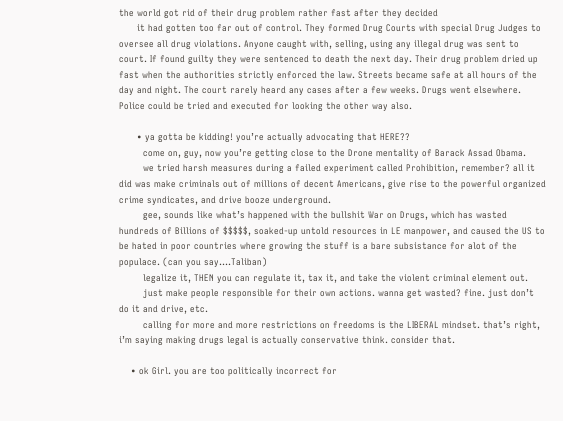the world got rid of their drug problem rather fast after they decided
      it had gotten too far out of control. They formed Drug Courts with special Drug Judges to oversee all drug violations. Anyone caught with, selling, using any illegal drug was sent to court. If found guilty they were sentenced to death the next day. Their drug problem dried up fast when the authorities strictly enforced the law. Streets became safe at all hours of the day and night. The court rarely heard any cases after a few weeks. Drugs went elsewhere. Police could be tried and executed for looking the other way also.

      • ya gotta be kidding! you’re actually advocating that HERE??
        come on, guy, now you’re getting close to the Drone mentality of Barack Assad Obama.
        we tried harsh measures during a failed experiment called Prohibition, remember? all it did was make criminals out of millions of decent Americans, give rise to the powerful organized crime syndicates, and drive booze underground.
        gee, sounds like what’s happened with the bullshit War on Drugs, which has wasted hundreds of Billions of $$$$$, soaked-up untold resources in LE manpower, and caused the US to be hated in poor countries where growing the stuff is a bare subsistance for alot of the populace. (can you say….Taliban)
        legalize it, THEN you can regulate it, tax it, and take the violent criminal element out.
        just make people responsible for their own actions. wanna get wasted? fine. just don’t do it and drive, etc.
        calling for more and more restrictions on freedoms is the LIBERAL mindset. that’s right, i’m saying making drugs legal is actually conservative think. consider that.

    • ok Girl. you are too politically incorrect for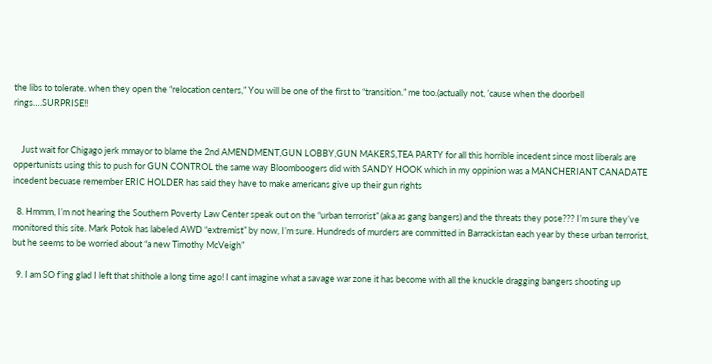the libs to tolerate. when they open the “relocation centers,” You will be one of the first to “transition.” me too.(actually not, ’cause when the doorbell rings….SURPRISE!!


    Just wait for Chigago jerk mmayor to blame the 2nd AMENDMENT,GUN LOBBY,GUN MAKERS,TEA PARTY for all this horrible incedent since most liberals are oppertunists using this to push for GUN CONTROL the same way Bloomboogers did with SANDY HOOK which in my oppinion was a MANCHERIANT CANADATE incedent becuase remember ERIC HOLDER has said they have to make americans give up their gun rights

  8. Hmmm, I’m not hearing the Southern Poverty Law Center speak out on the “urban terrorist” (aka as gang bangers) and the threats they pose??? I’m sure they’ve monitored this site. Mark Potok has labeled AWD “extremist” by now, I’m sure. Hundreds of murders are committed in Barrackistan each year by these urban terrorist, but he seems to be worried about “a new Timothy McVeigh”

  9. I am SO f’ing glad I left that shithole a long time ago! I cant imagine what a savage war zone it has become with all the knuckle dragging bangers shooting up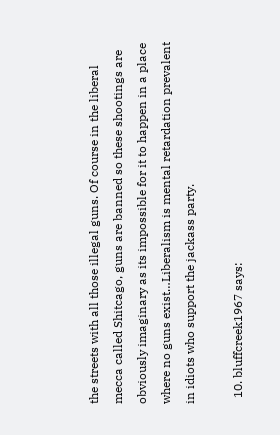the streets with all those illegal guns. Of course in the liberal mecca called Shitcago, guns are banned so these shootings are obviously imaginary as its impossible for it to happen in a place where no guns exist…Liberalism is mental retardation prevalent in idiots who support the jackass party.

  10. bluffcreek1967 says: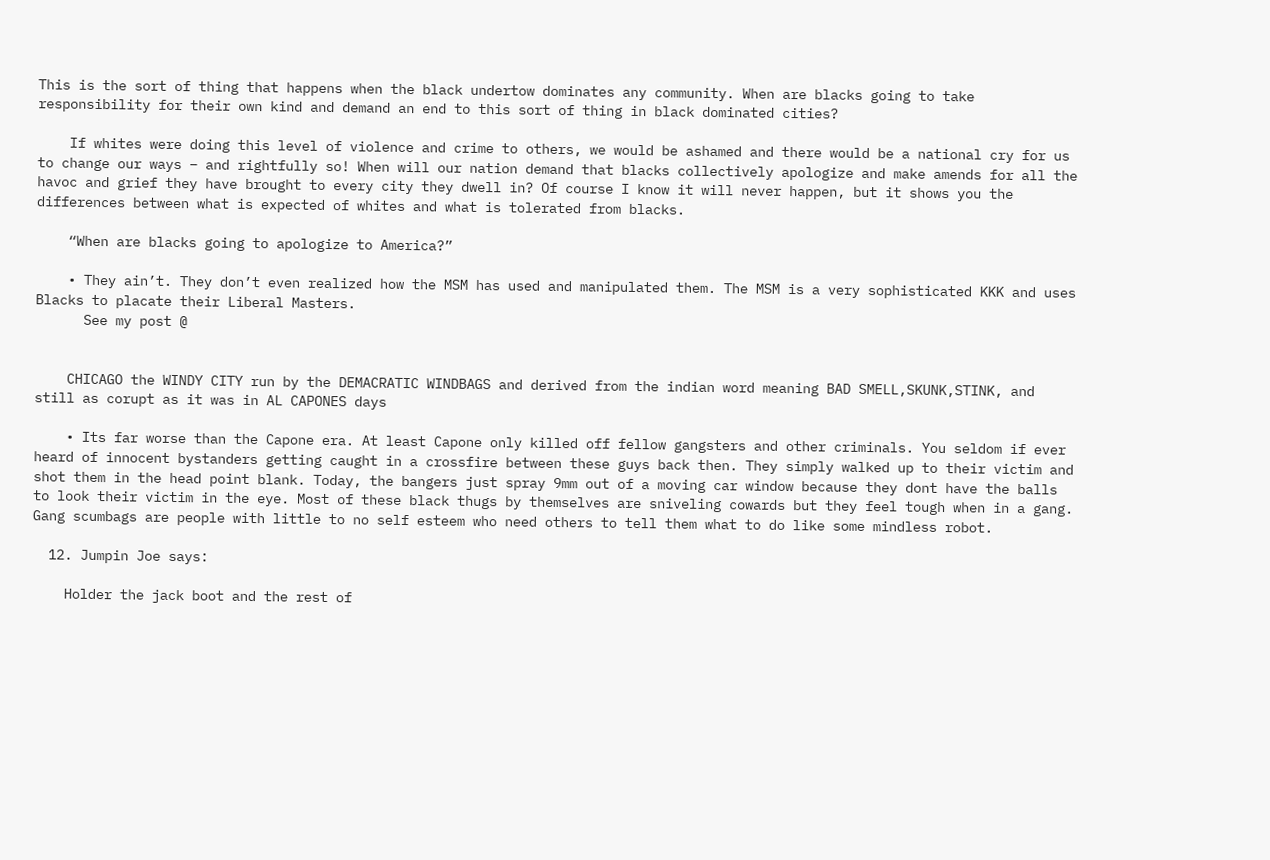This is the sort of thing that happens when the black undertow dominates any community. When are blacks going to take responsibility for their own kind and demand an end to this sort of thing in black dominated cities?

    If whites were doing this level of violence and crime to others, we would be ashamed and there would be a national cry for us to change our ways – and rightfully so! When will our nation demand that blacks collectively apologize and make amends for all the havoc and grief they have brought to every city they dwell in? Of course I know it will never happen, but it shows you the differences between what is expected of whites and what is tolerated from blacks.

    “When are blacks going to apologize to America?”

    • They ain’t. They don’t even realized how the MSM has used and manipulated them. The MSM is a very sophisticated KKK and uses Blacks to placate their Liberal Masters.
      See my post @


    CHICAGO the WINDY CITY run by the DEMACRATIC WINDBAGS and derived from the indian word meaning BAD SMELL,SKUNK,STINK, and still as corupt as it was in AL CAPONES days

    • Its far worse than the Capone era. At least Capone only killed off fellow gangsters and other criminals. You seldom if ever heard of innocent bystanders getting caught in a crossfire between these guys back then. They simply walked up to their victim and shot them in the head point blank. Today, the bangers just spray 9mm out of a moving car window because they dont have the balls to look their victim in the eye. Most of these black thugs by themselves are sniveling cowards but they feel tough when in a gang. Gang scumbags are people with little to no self esteem who need others to tell them what to do like some mindless robot.

  12. Jumpin Joe says:

    Holder the jack boot and the rest of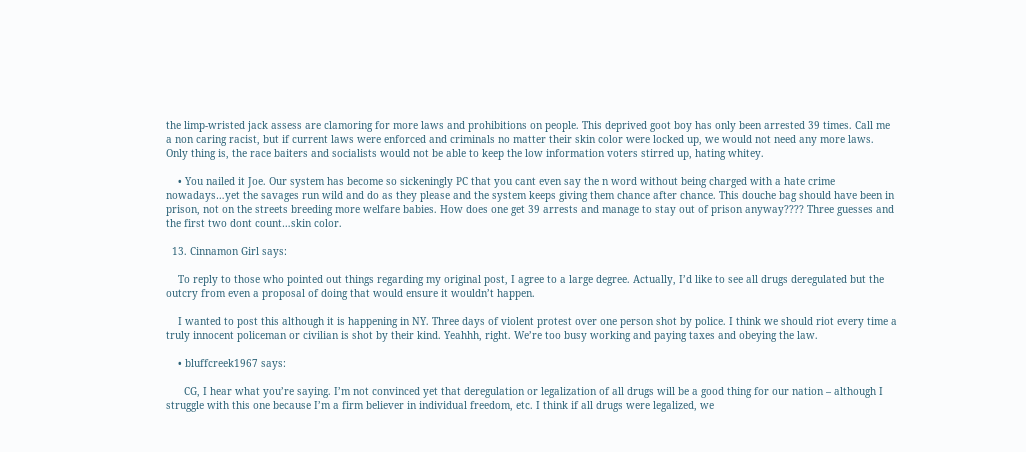the limp-wristed jack assess are clamoring for more laws and prohibitions on people. This deprived goot boy has only been arrested 39 times. Call me a non caring racist, but if current laws were enforced and criminals no matter their skin color were locked up, we would not need any more laws. Only thing is, the race baiters and socialists would not be able to keep the low information voters stirred up, hating whitey.

    • You nailed it Joe. Our system has become so sickeningly PC that you cant even say the n word without being charged with a hate crime nowadays…yet the savages run wild and do as they please and the system keeps giving them chance after chance. This douche bag should have been in prison, not on the streets breeding more welfare babies. How does one get 39 arrests and manage to stay out of prison anyway???? Three guesses and the first two dont count…skin color.

  13. Cinnamon Girl says:

    To reply to those who pointed out things regarding my original post, I agree to a large degree. Actually, I’d like to see all drugs deregulated but the outcry from even a proposal of doing that would ensure it wouldn’t happen.

    I wanted to post this although it is happening in NY. Three days of violent protest over one person shot by police. I think we should riot every time a truly innocent policeman or civilian is shot by their kind. Yeahhh, right. We’re too busy working and paying taxes and obeying the law.

    • bluffcreek1967 says:

      CG, I hear what you’re saying. I’m not convinced yet that deregulation or legalization of all drugs will be a good thing for our nation – although I struggle with this one because I’m a firm believer in individual freedom, etc. I think if all drugs were legalized, we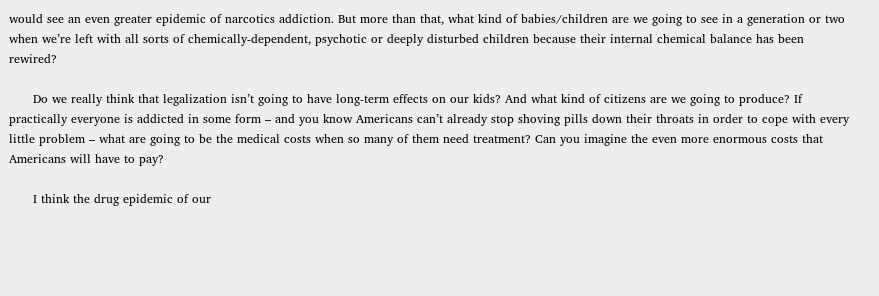would see an even greater epidemic of narcotics addiction. But more than that, what kind of babies/children are we going to see in a generation or two when we’re left with all sorts of chemically-dependent, psychotic or deeply disturbed children because their internal chemical balance has been rewired?

      Do we really think that legalization isn’t going to have long-term effects on our kids? And what kind of citizens are we going to produce? If practically everyone is addicted in some form – and you know Americans can’t already stop shoving pills down their throats in order to cope with every little problem – what are going to be the medical costs when so many of them need treatment? Can you imagine the even more enormous costs that Americans will have to pay?

      I think the drug epidemic of our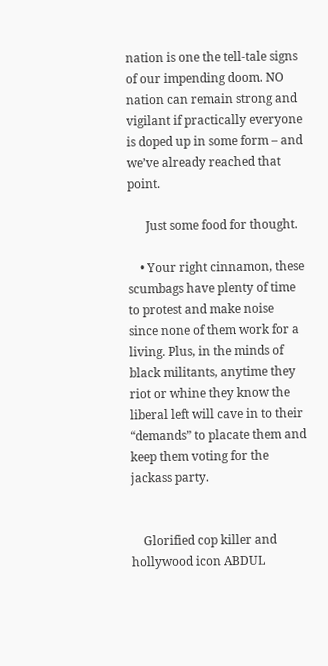nation is one the tell-tale signs of our impending doom. NO nation can remain strong and vigilant if practically everyone is doped up in some form – and we’ve already reached that point.

      Just some food for thought.

    • Your right cinnamon, these scumbags have plenty of time to protest and make noise since none of them work for a living. Plus, in the minds of black militants, anytime they riot or whine they know the liberal left will cave in to their “demands” to placate them and keep them voting for the jackass party.


    Glorified cop killer and hollywood icon ABDUL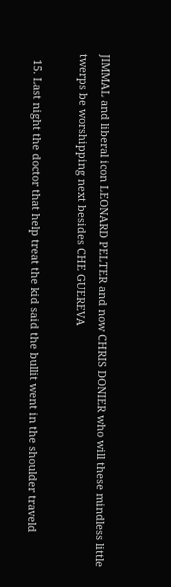JIMMAL and liberal icon LEONARD PELTER and now CHRIS DONIER who will these mindless little twerps be worshipping next besides CHE GUEREVA

  15. Last night the doctor that help treat the kid said the bullit went in the shoulder traveld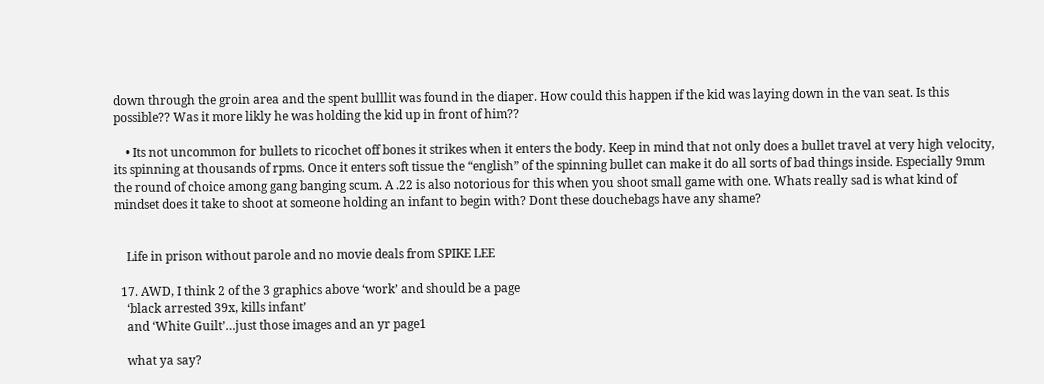down through the groin area and the spent bulllit was found in the diaper. How could this happen if the kid was laying down in the van seat. Is this possible?? Was it more likly he was holding the kid up in front of him??

    • Its not uncommon for bullets to ricochet off bones it strikes when it enters the body. Keep in mind that not only does a bullet travel at very high velocity, its spinning at thousands of rpms. Once it enters soft tissue the “english” of the spinning bullet can make it do all sorts of bad things inside. Especially 9mm the round of choice among gang banging scum. A .22 is also notorious for this when you shoot small game with one. Whats really sad is what kind of mindset does it take to shoot at someone holding an infant to begin with? Dont these douchebags have any shame?


    Life in prison without parole and no movie deals from SPIKE LEE

  17. AWD, I think 2 of the 3 graphics above ‘work’ and should be a page
    ‘black arrested 39x, kills infant’
    and ‘White Guilt’…just those images and an yr page1

    what ya say?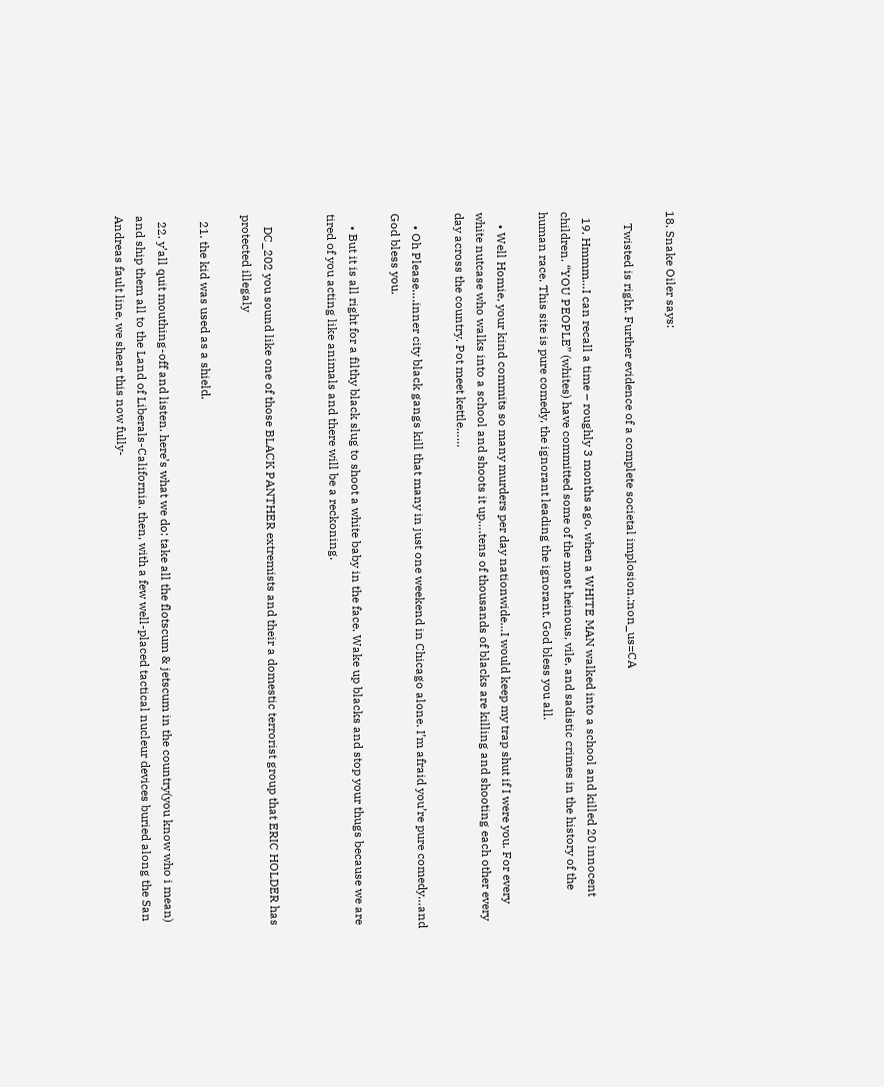18. Snake Oiler says:

    Twisted is right. Further evidence of a complete societal implosion.;non_us=CA

  19. Hmmm…I can recall a time – roughly 3 months ago, when a WHITE MAN walked into a school and killed 20 innocent children. “YOU PEOPLE” (whites) have committed some of the most heinous, vile, and sadistic crimes in the history of the human race. This site is pure comedy, the ignorant leading the ignorant. God bless you all.

    • Well Homie, your kind commits so many murders per day nationwide…I would keep my trap shut if I were you. For every white nutcase who walks into a school and shoots it up….tens of thousands of blacks are killing and shooting each other every day across the country. Pot meet kettle……

    • Oh Please….inner city black gangs kill that many in just one weekend in Chicago alone. I’m afraid you’re pure comedy…and God bless you.

    • But it is all right for a filthy black slug to shoot a white baby in the face. Wake up blacks and stop your thugs because we are tired of you acting like animals and there will be a reckoning.


    DC_202 you sound like one of those BLACK PANTHER extremists and their a domestic terrorist group that ERIC HOLDER has protected illegaly

  21. the kid was used as a shield.

  22. y’all quit mouthing-off and listen. here’s what we do: take all the flotscum & jetscum in the country(you know who i mean) and ship them all to the Land of Liberals-California. then, with a few well-placed tactical nucleur devices buried along the San Andreas fault line, we shear this now fully-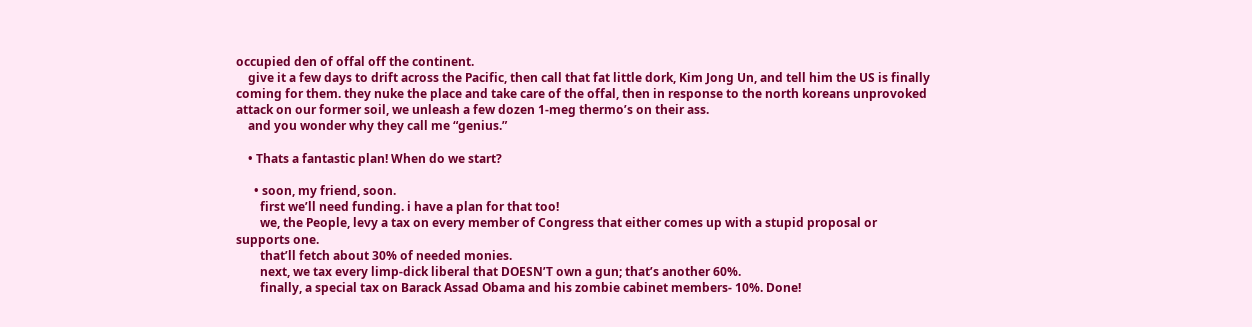occupied den of offal off the continent.
    give it a few days to drift across the Pacific, then call that fat little dork, Kim Jong Un, and tell him the US is finally coming for them. they nuke the place and take care of the offal, then in response to the north koreans unprovoked attack on our former soil, we unleash a few dozen 1-meg thermo’s on their ass.
    and you wonder why they call me “genius.”

    • Thats a fantastic plan! When do we start?

      • soon, my friend, soon.
        first we’ll need funding. i have a plan for that too!
        we, the People, levy a tax on every member of Congress that either comes up with a stupid proposal or supports one.
        that’ll fetch about 30% of needed monies.
        next, we tax every limp-dick liberal that DOESN’T own a gun; that’s another 60%.
        finally, a special tax on Barack Assad Obama and his zombie cabinet members- 10%. Done!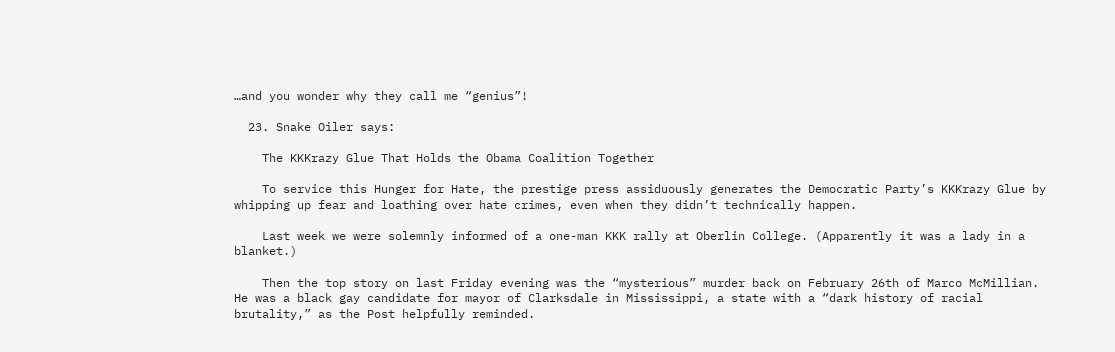…and you wonder why they call me “genius”!

  23. Snake Oiler says:

    The KKKrazy Glue That Holds the Obama Coalition Together

    To service this Hunger for Hate, the prestige press assiduously generates the Democratic Party’s KKKrazy Glue by whipping up fear and loathing over hate crimes, even when they didn’t technically happen.

    Last week we were solemnly informed of a one-man KKK rally at Oberlin College. (Apparently it was a lady in a blanket.)

    Then the top story on last Friday evening was the “mysterious” murder back on February 26th of Marco McMillian. He was a black gay candidate for mayor of Clarksdale in Mississippi, a state with a “dark history of racial brutality,” as the Post helpfully reminded.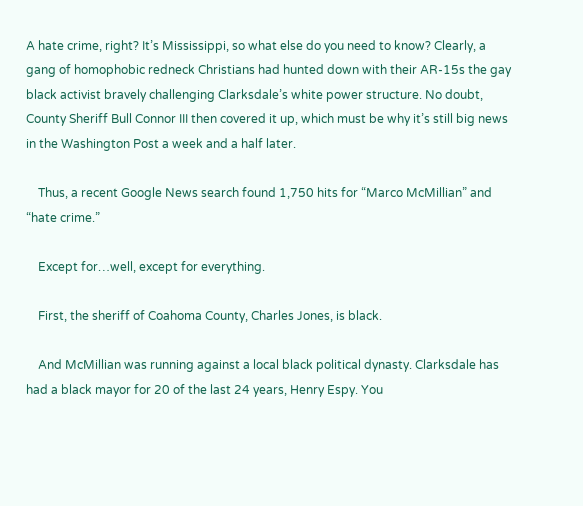A hate crime, right? It’s Mississippi, so what else do you need to know? Clearly, a gang of homophobic redneck Christians had hunted down with their AR-15s the gay black activist bravely challenging Clarksdale’s white power structure. No doubt, County Sheriff Bull Connor III then covered it up, which must be why it’s still big news in the Washington Post a week and a half later.

    Thus, a recent Google News search found 1,750 hits for “Marco McMillian” and “hate crime.”

    Except for…well, except for everything.

    First, the sheriff of Coahoma County, Charles Jones, is black.

    And McMillian was running against a local black political dynasty. Clarksdale has had a black mayor for 20 of the last 24 years, Henry Espy. You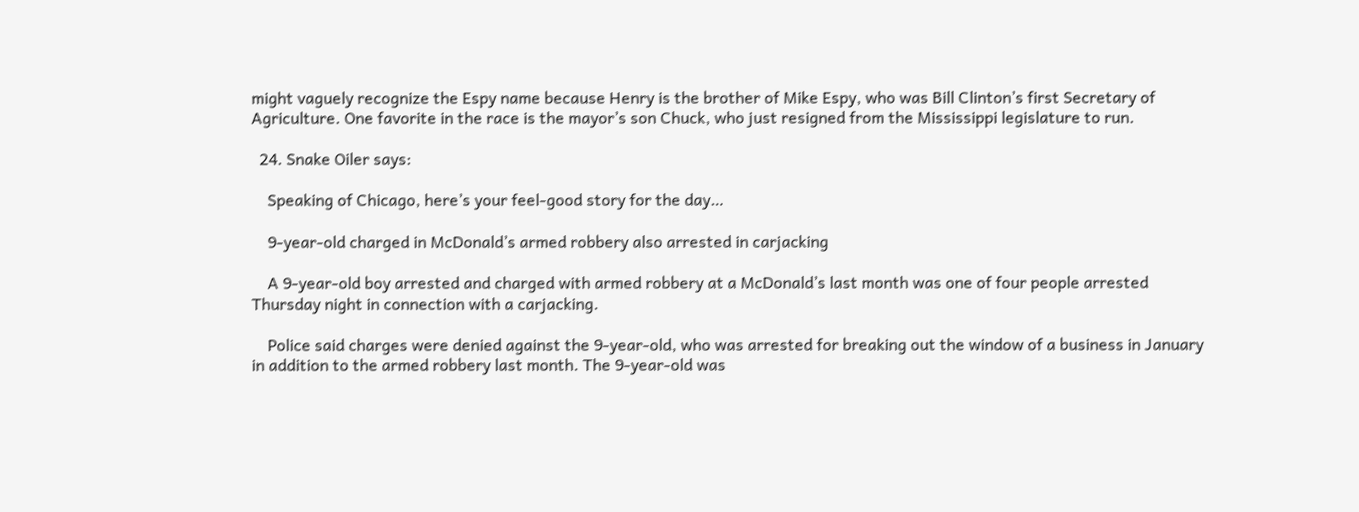might vaguely recognize the Espy name because Henry is the brother of Mike Espy, who was Bill Clinton’s first Secretary of Agriculture. One favorite in the race is the mayor’s son Chuck, who just resigned from the Mississippi legislature to run.

  24. Snake Oiler says:

    Speaking of Chicago, here’s your feel-good story for the day…

    9-year-old charged in McDonald’s armed robbery also arrested in carjacking

    A 9-year-old boy arrested and charged with armed robbery at a McDonald’s last month was one of four people arrested Thursday night in connection with a carjacking.

    Police said charges were denied against the 9-year-old, who was arrested for breaking out the window of a business in January in addition to the armed robbery last month. The 9-year-old was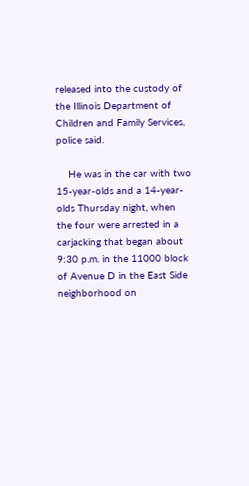released into the custody of the Illinois Department of Children and Family Services, police said.

    He was in the car with two 15-year-olds and a 14-year-olds Thursday night, when the four were arrested in a carjacking that began about 9:30 p.m. in the 11000 block of Avenue D in the East Side neighborhood on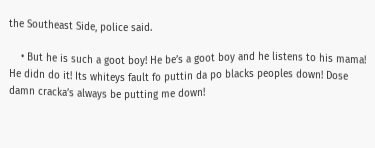the Southeast Side, police said.

    • But he is such a goot boy! He be’s a goot boy and he listens to his mama! He didn do it! Its whiteys fault fo puttin da po blacks peoples down! Dose damn cracka’s always be putting me down!